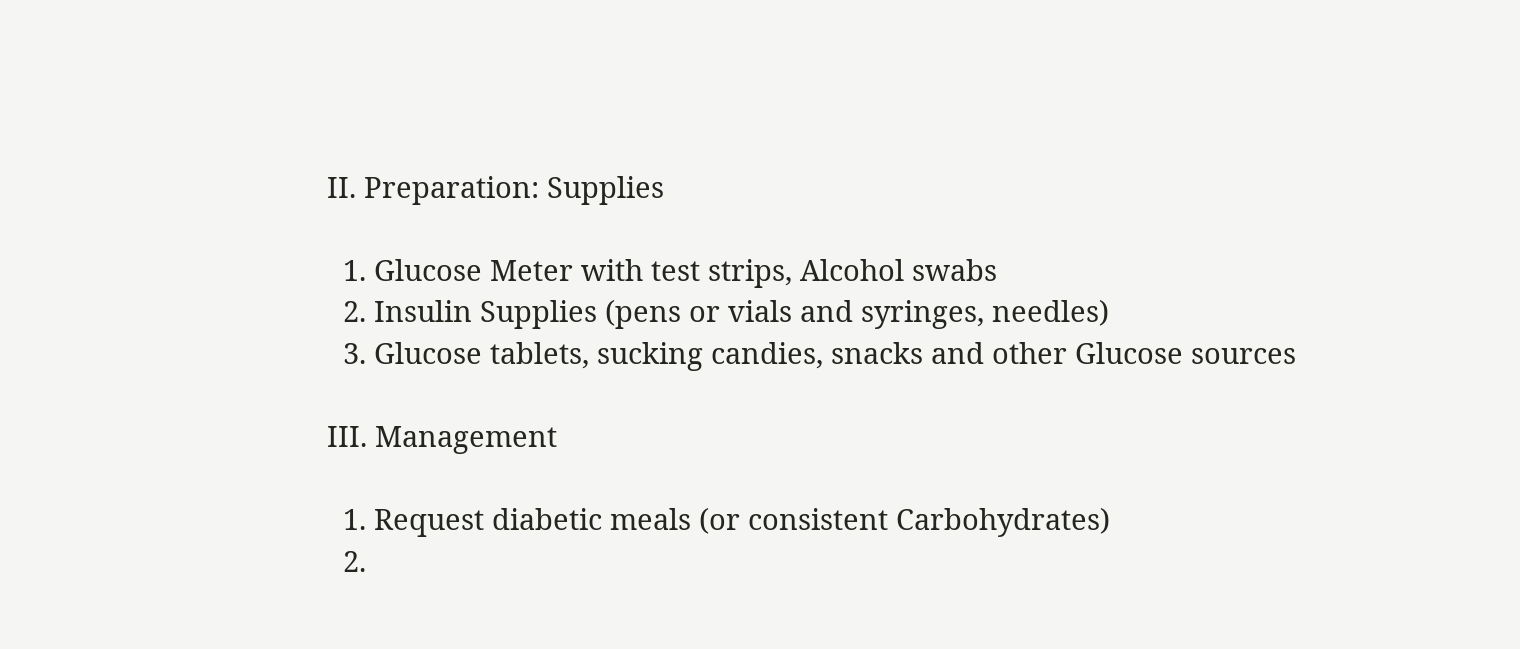II. Preparation: Supplies

  1. Glucose Meter with test strips, Alcohol swabs
  2. Insulin Supplies (pens or vials and syringes, needles)
  3. Glucose tablets, sucking candies, snacks and other Glucose sources

III. Management

  1. Request diabetic meals (or consistent Carbohydrates)
  2.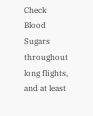Check Blood Sugars throughout long flights, and at least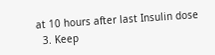at 10 hours after last Insulin dose
  3. Keep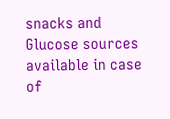snacks and Glucose sources available in case of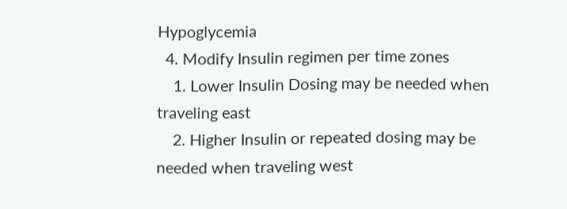Hypoglycemia
  4. Modify Insulin regimen per time zones
    1. Lower Insulin Dosing may be needed when traveling east
    2. Higher Insulin or repeated dosing may be needed when traveling west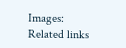Images: Related links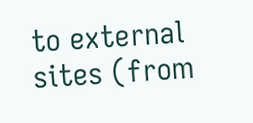to external sites (from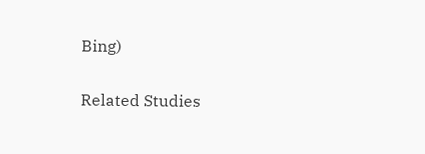Bing)

Related Studies